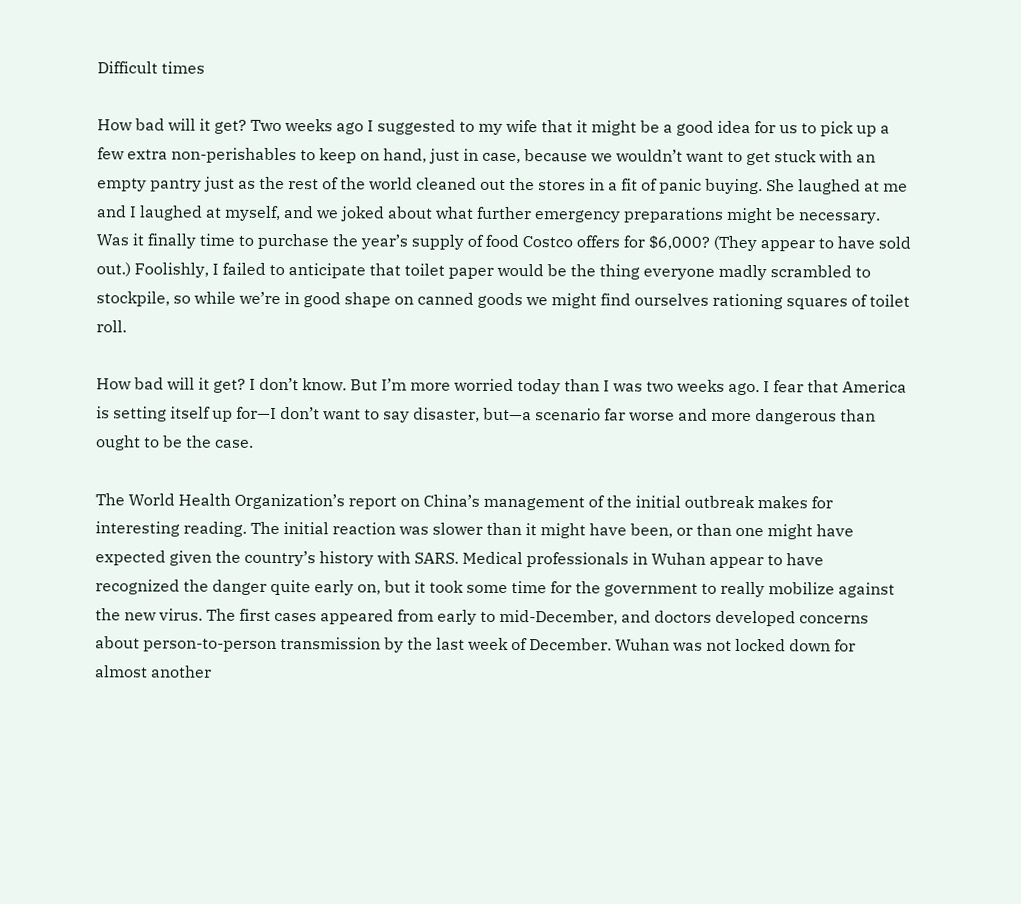Difficult times

How bad will it get? Two weeks ago I suggested to my wife that it might be a good idea for us to pick up a few extra non-perishables to keep on hand, just in case, because we wouldn’t want to get stuck with an empty pantry just as the rest of the world cleaned out the stores in a fit of panic buying. She laughed at me and I laughed at myself, and we joked about what further emergency preparations might be necessary. Was it finally time to purchase the year’s supply of food Costco offers for $6,000? (They appear to have sold out.) Foolishly, I failed to anticipate that toilet paper would be the thing everyone madly scrambled to stockpile, so while we’re in good shape on canned goods we might find ourselves rationing squares of toilet roll.

How bad will it get? I don’t know. But I’m more worried today than I was two weeks ago. I fear that America is setting itself up for—I don’t want to say disaster, but—a scenario far worse and more dangerous than ought to be the case.

The World Health Organization’s report on China’s management of the initial outbreak makes for interesting reading. The initial reaction was slower than it might have been, or than one might have expected given the country’s history with SARS. Medical professionals in Wuhan appear to have recognized the danger quite early on, but it took some time for the government to really mobilize against the new virus. The first cases appeared from early to mid-December, and doctors developed concerns about person-to-person transmission by the last week of December. Wuhan was not locked down for almost another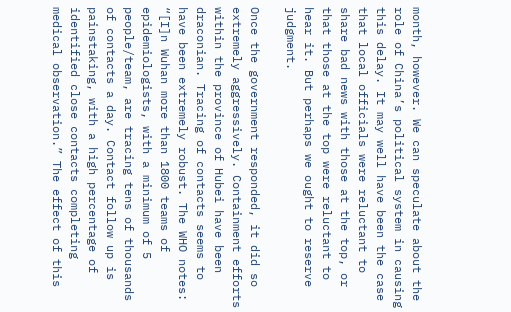month, however. We can speculate about the role of China’s political system in causing this delay. It may well have been the case that local officials were reluctant to share bad news with those at the top, or that those at the top were reluctant to hear it. But perhaps we ought to reserve judgment.

Once the government responded, it did so extremely aggressively. Containment efforts within the province of Hubei have been draconian. Tracing of contacts seems to have been extremely robust. The WHO notes: “[I]n Wuhan more than 1800 teams of epidemiologists, with a minimum of 5 people/team, are tracing tens of thousands of contacts a day. Contact follow up is painstaking, with a high percentage of identified close contacts completing medical observation.” The effect of this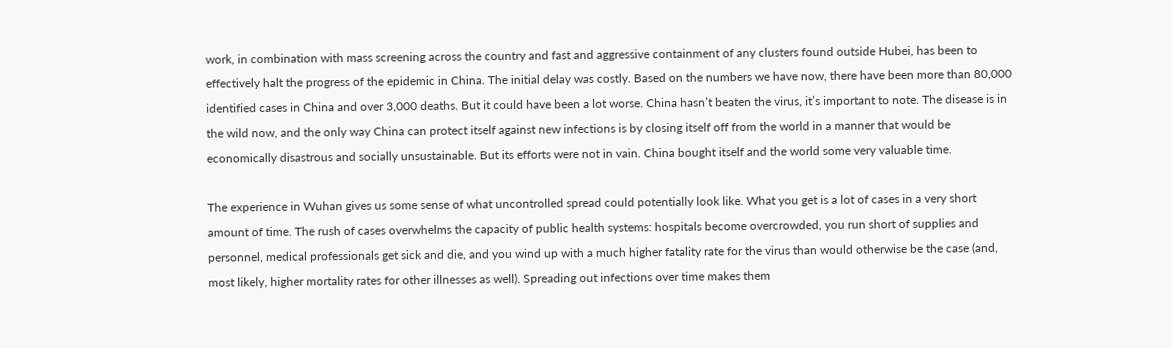work, in combination with mass screening across the country and fast and aggressive containment of any clusters found outside Hubei, has been to effectively halt the progress of the epidemic in China. The initial delay was costly. Based on the numbers we have now, there have been more than 80,000 identified cases in China and over 3,000 deaths. But it could have been a lot worse. China hasn’t beaten the virus, it’s important to note. The disease is in the wild now, and the only way China can protect itself against new infections is by closing itself off from the world in a manner that would be economically disastrous and socially unsustainable. But its efforts were not in vain. China bought itself and the world some very valuable time.

The experience in Wuhan gives us some sense of what uncontrolled spread could potentially look like. What you get is a lot of cases in a very short amount of time. The rush of cases overwhelms the capacity of public health systems: hospitals become overcrowded, you run short of supplies and personnel, medical professionals get sick and die, and you wind up with a much higher fatality rate for the virus than would otherwise be the case (and, most likely, higher mortality rates for other illnesses as well). Spreading out infections over time makes them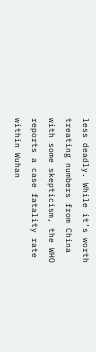less deadly. While it’s worth treating numbers from China with some skepticism, the WHO reports a case fatality rate within Wuhan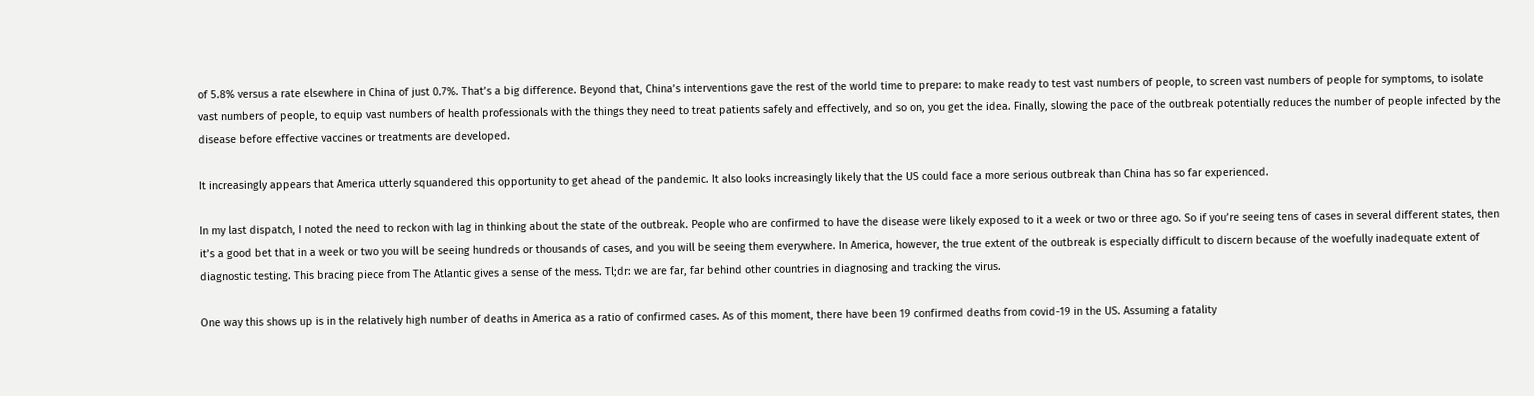of 5.8% versus a rate elsewhere in China of just 0.7%. That’s a big difference. Beyond that, China’s interventions gave the rest of the world time to prepare: to make ready to test vast numbers of people, to screen vast numbers of people for symptoms, to isolate vast numbers of people, to equip vast numbers of health professionals with the things they need to treat patients safely and effectively, and so on, you get the idea. Finally, slowing the pace of the outbreak potentially reduces the number of people infected by the disease before effective vaccines or treatments are developed.

It increasingly appears that America utterly squandered this opportunity to get ahead of the pandemic. It also looks increasingly likely that the US could face a more serious outbreak than China has so far experienced.

In my last dispatch, I noted the need to reckon with lag in thinking about the state of the outbreak. People who are confirmed to have the disease were likely exposed to it a week or two or three ago. So if you’re seeing tens of cases in several different states, then it’s a good bet that in a week or two you will be seeing hundreds or thousands of cases, and you will be seeing them everywhere. In America, however, the true extent of the outbreak is especially difficult to discern because of the woefully inadequate extent of diagnostic testing. This bracing piece from The Atlantic gives a sense of the mess. Tl;dr: we are far, far behind other countries in diagnosing and tracking the virus.

One way this shows up is in the relatively high number of deaths in America as a ratio of confirmed cases. As of this moment, there have been 19 confirmed deaths from covid-19 in the US. Assuming a fatality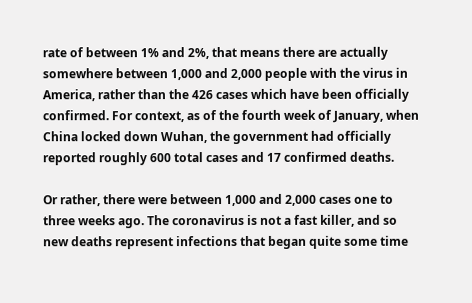rate of between 1% and 2%, that means there are actually somewhere between 1,000 and 2,000 people with the virus in America, rather than the 426 cases which have been officially confirmed. For context, as of the fourth week of January, when China locked down Wuhan, the government had officially reported roughly 600 total cases and 17 confirmed deaths.

Or rather, there were between 1,000 and 2,000 cases one to three weeks ago. The coronavirus is not a fast killer, and so new deaths represent infections that began quite some time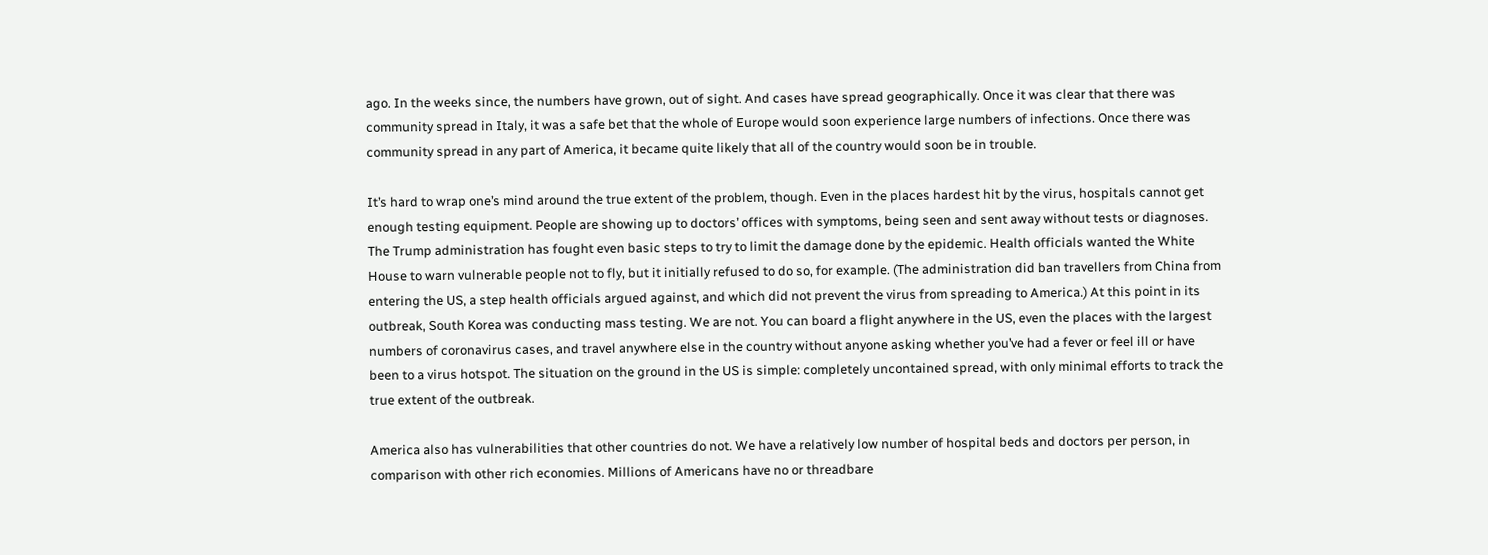ago. In the weeks since, the numbers have grown, out of sight. And cases have spread geographically. Once it was clear that there was community spread in Italy, it was a safe bet that the whole of Europe would soon experience large numbers of infections. Once there was community spread in any part of America, it became quite likely that all of the country would soon be in trouble.

It’s hard to wrap one’s mind around the true extent of the problem, though. Even in the places hardest hit by the virus, hospitals cannot get enough testing equipment. People are showing up to doctors’ offices with symptoms, being seen and sent away without tests or diagnoses. The Trump administration has fought even basic steps to try to limit the damage done by the epidemic. Health officials wanted the White House to warn vulnerable people not to fly, but it initially refused to do so, for example. (The administration did ban travellers from China from entering the US, a step health officials argued against, and which did not prevent the virus from spreading to America.) At this point in its outbreak, South Korea was conducting mass testing. We are not. You can board a flight anywhere in the US, even the places with the largest numbers of coronavirus cases, and travel anywhere else in the country without anyone asking whether you’ve had a fever or feel ill or have been to a virus hotspot. The situation on the ground in the US is simple: completely uncontained spread, with only minimal efforts to track the true extent of the outbreak.

America also has vulnerabilities that other countries do not. We have a relatively low number of hospital beds and doctors per person, in comparison with other rich economies. Millions of Americans have no or threadbare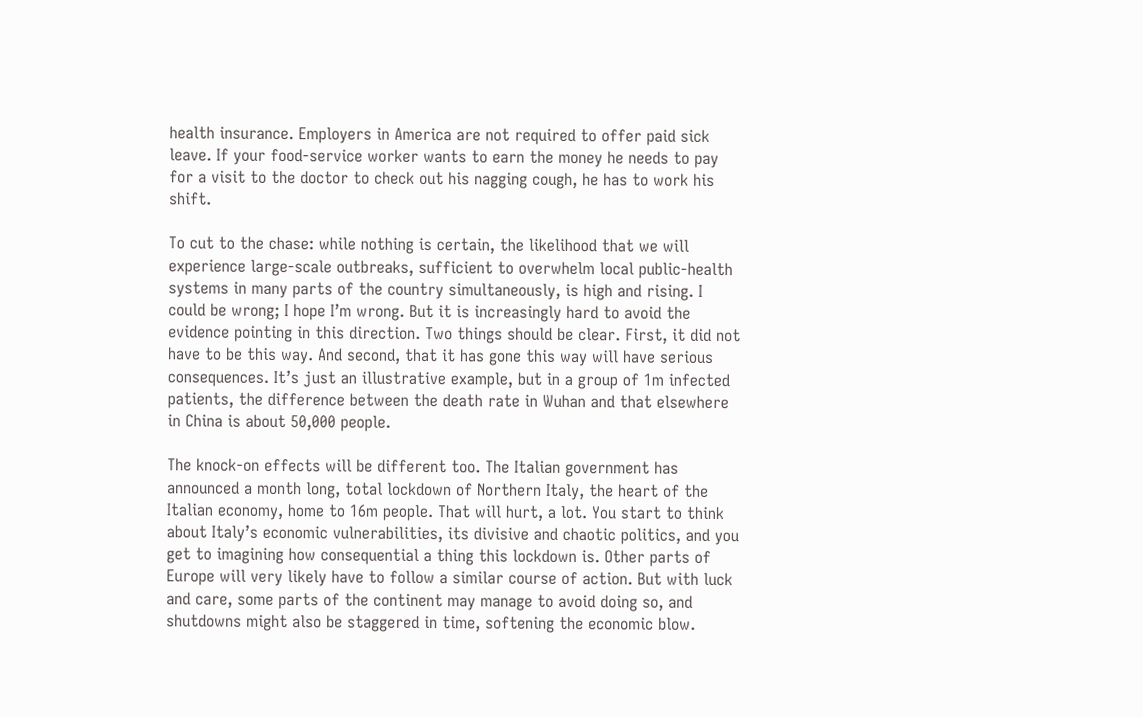health insurance. Employers in America are not required to offer paid sick leave. If your food-service worker wants to earn the money he needs to pay for a visit to the doctor to check out his nagging cough, he has to work his shift.

To cut to the chase: while nothing is certain, the likelihood that we will experience large-scale outbreaks, sufficient to overwhelm local public-health systems in many parts of the country simultaneously, is high and rising. I could be wrong; I hope I’m wrong. But it is increasingly hard to avoid the evidence pointing in this direction. Two things should be clear. First, it did not have to be this way. And second, that it has gone this way will have serious consequences. It’s just an illustrative example, but in a group of 1m infected patients, the difference between the death rate in Wuhan and that elsewhere in China is about 50,000 people.

The knock-on effects will be different too. The Italian government has announced a month long, total lockdown of Northern Italy, the heart of the Italian economy, home to 16m people. That will hurt, a lot. You start to think about Italy’s economic vulnerabilities, its divisive and chaotic politics, and you get to imagining how consequential a thing this lockdown is. Other parts of Europe will very likely have to follow a similar course of action. But with luck and care, some parts of the continent may manage to avoid doing so, and shutdowns might also be staggered in time, softening the economic blow.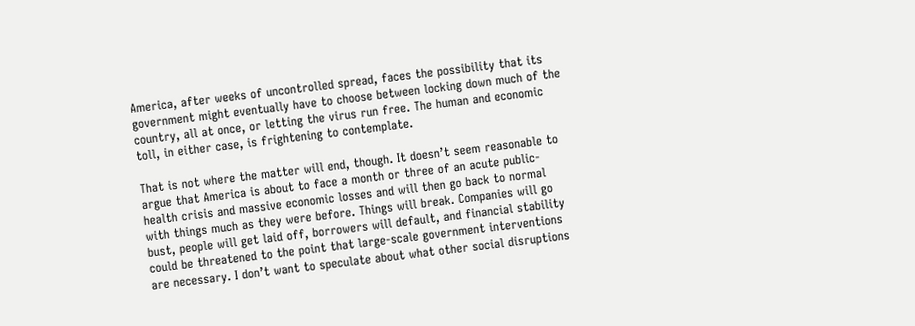America, after weeks of uncontrolled spread, faces the possibility that its government might eventually have to choose between locking down much of the country, all at once, or letting the virus run free. The human and economic toll, in either case, is frightening to contemplate.

That is not where the matter will end, though. It doesn’t seem reasonable to argue that America is about to face a month or three of an acute public-health crisis and massive economic losses and will then go back to normal with things much as they were before. Things will break. Companies will go bust, people will get laid off, borrowers will default, and financial stability could be threatened to the point that large-scale government interventions are necessary. I don’t want to speculate about what other social disruptions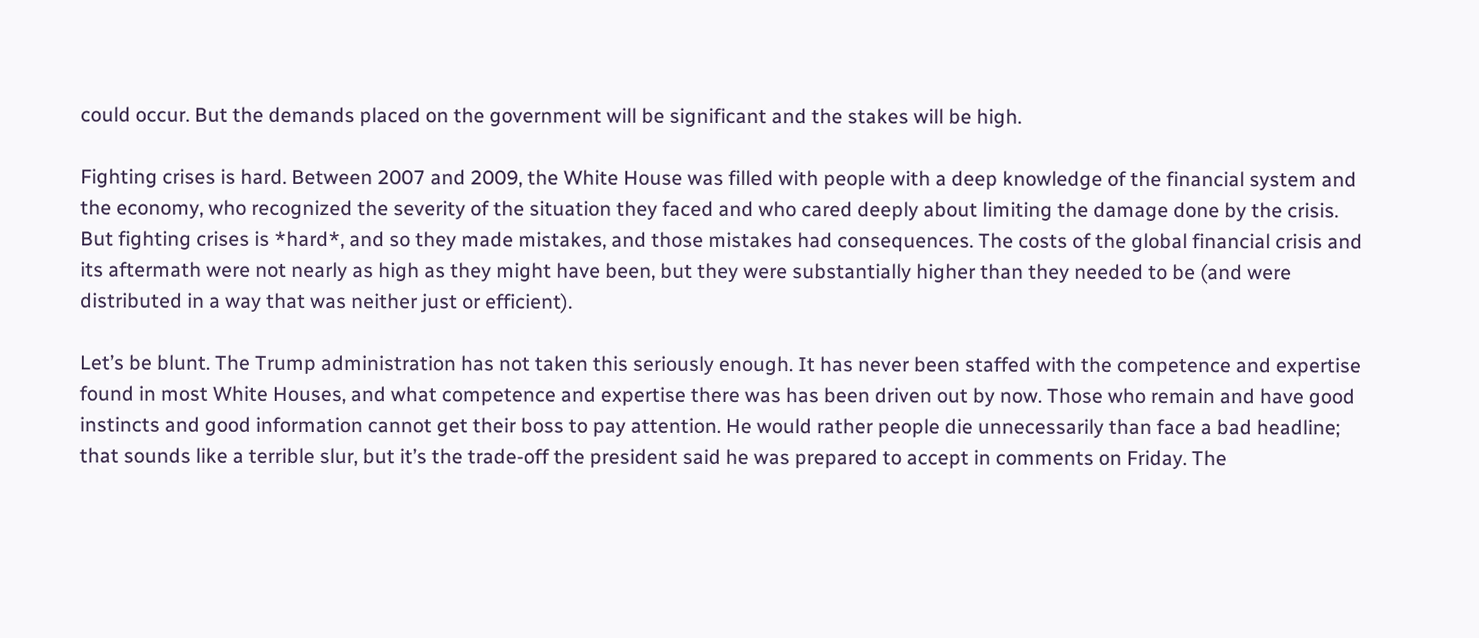could occur. But the demands placed on the government will be significant and the stakes will be high.

Fighting crises is hard. Between 2007 and 2009, the White House was filled with people with a deep knowledge of the financial system and the economy, who recognized the severity of the situation they faced and who cared deeply about limiting the damage done by the crisis. But fighting crises is *hard*, and so they made mistakes, and those mistakes had consequences. The costs of the global financial crisis and its aftermath were not nearly as high as they might have been, but they were substantially higher than they needed to be (and were distributed in a way that was neither just or efficient).

Let’s be blunt. The Trump administration has not taken this seriously enough. It has never been staffed with the competence and expertise found in most White Houses, and what competence and expertise there was has been driven out by now. Those who remain and have good instincts and good information cannot get their boss to pay attention. He would rather people die unnecessarily than face a bad headline; that sounds like a terrible slur, but it’s the trade-off the president said he was prepared to accept in comments on Friday. The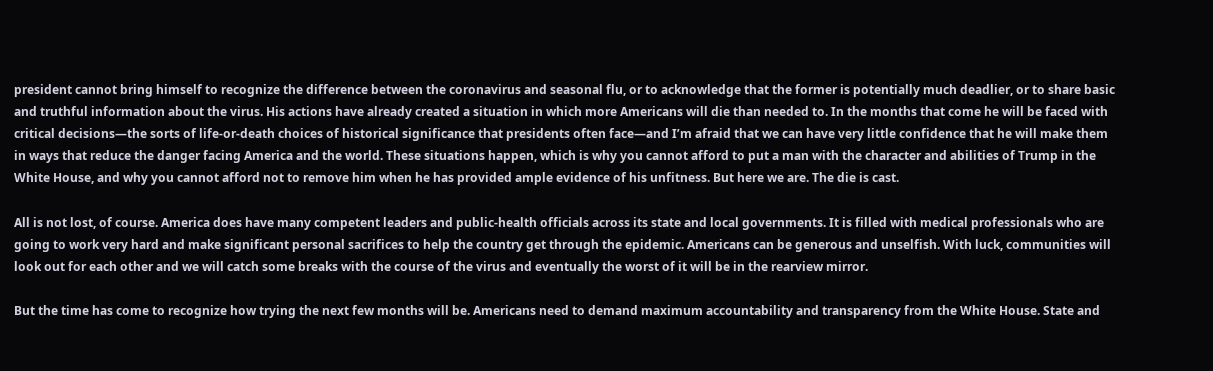president cannot bring himself to recognize the difference between the coronavirus and seasonal flu, or to acknowledge that the former is potentially much deadlier, or to share basic and truthful information about the virus. His actions have already created a situation in which more Americans will die than needed to. In the months that come he will be faced with critical decisions—the sorts of life-or-death choices of historical significance that presidents often face—and I’m afraid that we can have very little confidence that he will make them in ways that reduce the danger facing America and the world. These situations happen, which is why you cannot afford to put a man with the character and abilities of Trump in the White House, and why you cannot afford not to remove him when he has provided ample evidence of his unfitness. But here we are. The die is cast.

All is not lost, of course. America does have many competent leaders and public-health officials across its state and local governments. It is filled with medical professionals who are going to work very hard and make significant personal sacrifices to help the country get through the epidemic. Americans can be generous and unselfish. With luck, communities will look out for each other and we will catch some breaks with the course of the virus and eventually the worst of it will be in the rearview mirror.

But the time has come to recognize how trying the next few months will be. Americans need to demand maximum accountability and transparency from the White House. State and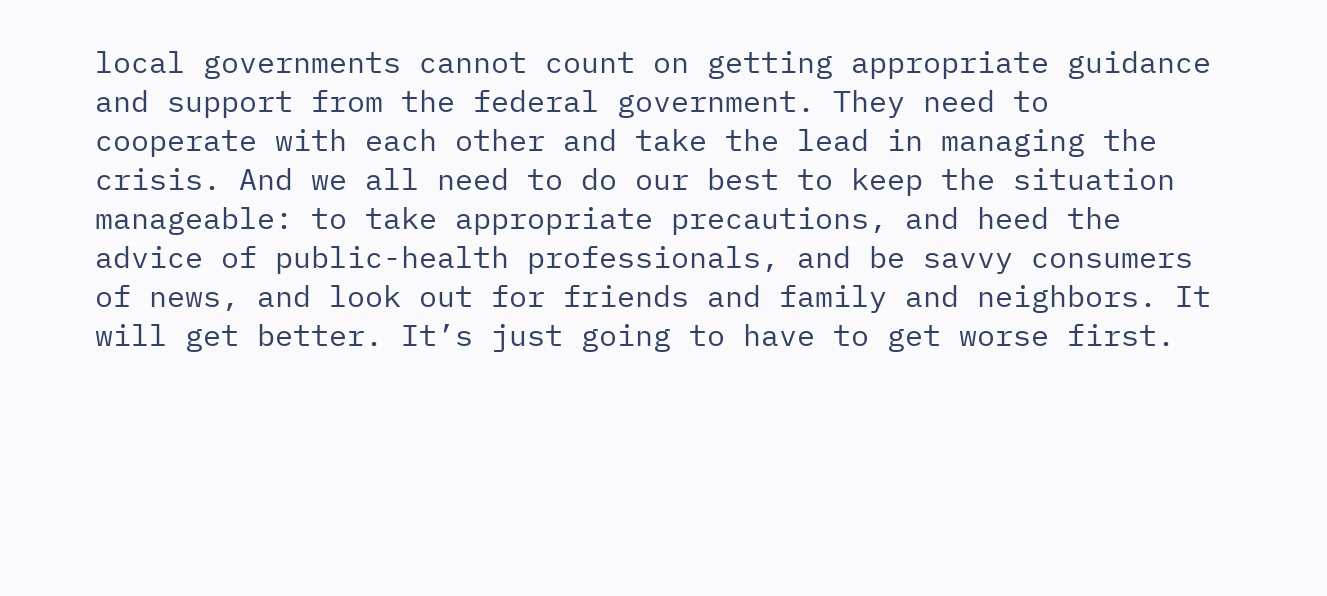local governments cannot count on getting appropriate guidance and support from the federal government. They need to cooperate with each other and take the lead in managing the crisis. And we all need to do our best to keep the situation manageable: to take appropriate precautions, and heed the advice of public-health professionals, and be savvy consumers of news, and look out for friends and family and neighbors. It will get better. It’s just going to have to get worse first.